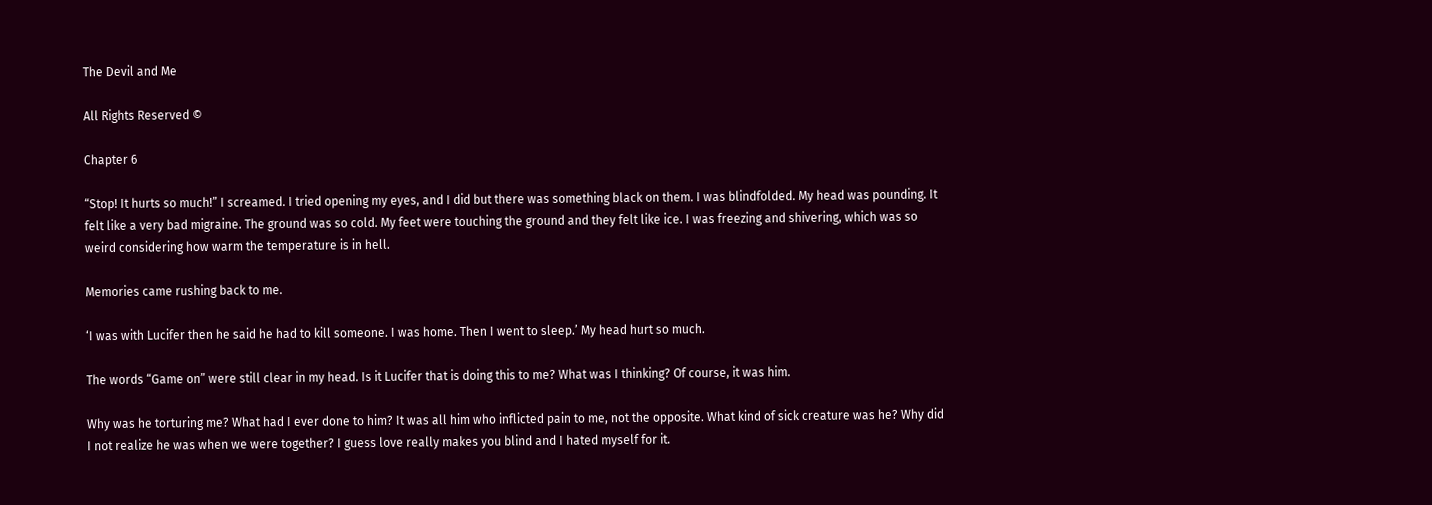The Devil and Me

All Rights Reserved ©

Chapter 6

“Stop! It hurts so much!” I screamed. I tried opening my eyes, and I did but there was something black on them. I was blindfolded. My head was pounding. It felt like a very bad migraine. The ground was so cold. My feet were touching the ground and they felt like ice. I was freezing and shivering, which was so weird considering how warm the temperature is in hell.

Memories came rushing back to me.

‘I was with Lucifer then he said he had to kill someone. I was home. Then I went to sleep.’ My head hurt so much.

The words “Game on” were still clear in my head. Is it Lucifer that is doing this to me? What was I thinking? Of course, it was him.

Why was he torturing me? What had I ever done to him? It was all him who inflicted pain to me, not the opposite. What kind of sick creature was he? Why did I not realize he was when we were together? I guess love really makes you blind and I hated myself for it.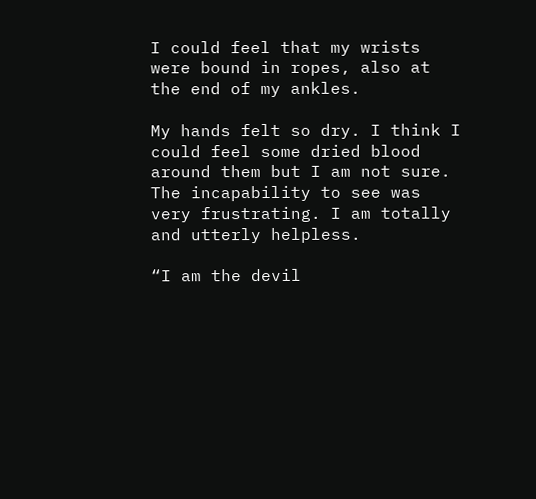I could feel that my wrists were bound in ropes, also at the end of my ankles.

My hands felt so dry. I think I could feel some dried blood around them but I am not sure. The incapability to see was very frustrating. I am totally and utterly helpless.

“I am the devil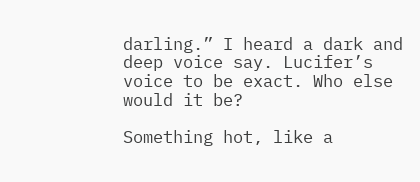darling.” I heard a dark and deep voice say. Lucifer’s voice to be exact. Who else would it be?

Something hot, like a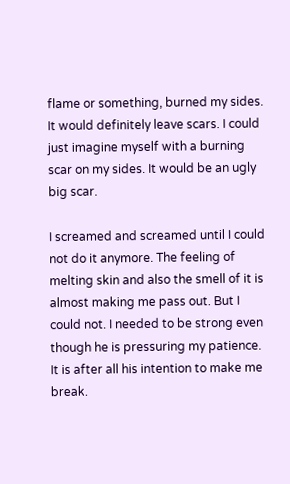flame or something, burned my sides. It would definitely leave scars. I could just imagine myself with a burning scar on my sides. It would be an ugly big scar.

I screamed and screamed until I could not do it anymore. The feeling of melting skin and also the smell of it is almost making me pass out. But I could not. I needed to be strong even though he is pressuring my patience. It is after all his intention to make me break.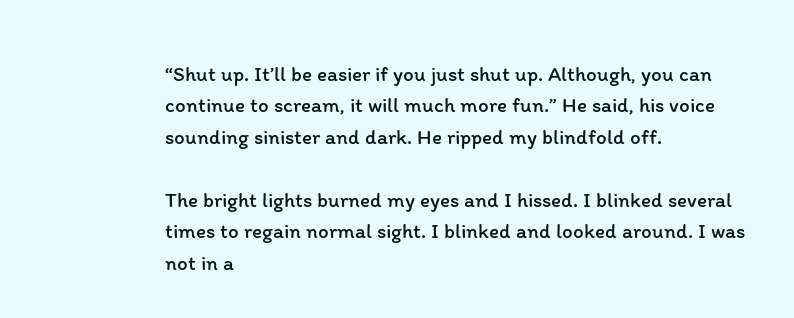“Shut up. It’ll be easier if you just shut up. Although, you can continue to scream, it will much more fun.” He said, his voice sounding sinister and dark. He ripped my blindfold off.

The bright lights burned my eyes and I hissed. I blinked several times to regain normal sight. I blinked and looked around. I was not in a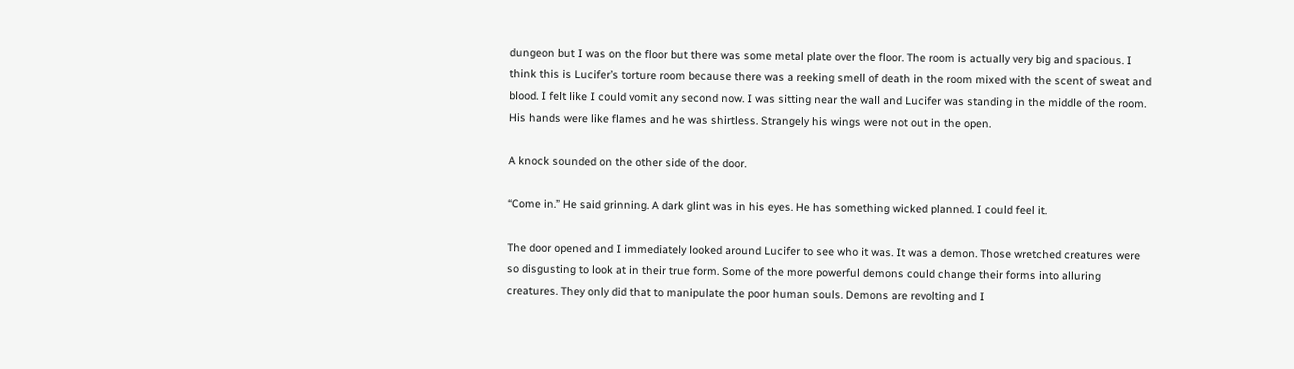dungeon but I was on the floor but there was some metal plate over the floor. The room is actually very big and spacious. I think this is Lucifer’s torture room because there was a reeking smell of death in the room mixed with the scent of sweat and blood. I felt like I could vomit any second now. I was sitting near the wall and Lucifer was standing in the middle of the room. His hands were like flames and he was shirtless. Strangely his wings were not out in the open.

A knock sounded on the other side of the door.

“Come in.” He said grinning. A dark glint was in his eyes. He has something wicked planned. I could feel it.

The door opened and I immediately looked around Lucifer to see who it was. It was a demon. Those wretched creatures were so disgusting to look at in their true form. Some of the more powerful demons could change their forms into alluring creatures. They only did that to manipulate the poor human souls. Demons are revolting and I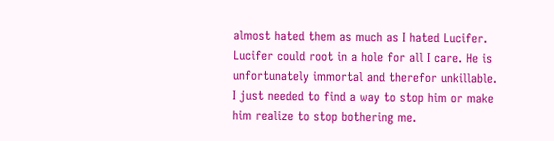almost hated them as much as I hated Lucifer. Lucifer could root in a hole for all I care. He is unfortunately immortal and therefor unkillable. I just needed to find a way to stop him or make him realize to stop bothering me.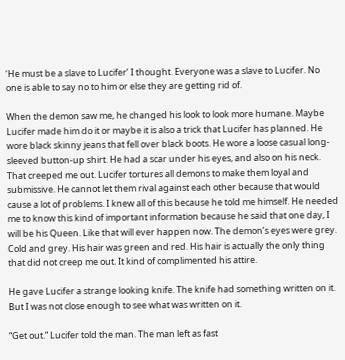‘He must be a slave to Lucifer’ I thought. Everyone was a slave to Lucifer. No one is able to say no to him or else they are getting rid of.

When the demon saw me, he changed his look to look more humane. Maybe Lucifer made him do it or maybe it is also a trick that Lucifer has planned. He wore black skinny jeans that fell over black boots. He wore a loose casual long-sleeved button-up shirt. He had a scar under his eyes, and also on his neck. That creeped me out. Lucifer tortures all demons to make them loyal and submissive. He cannot let them rival against each other because that would cause a lot of problems. I knew all of this because he told me himself. He needed me to know this kind of important information because he said that one day, I will be his Queen. Like that will ever happen now. The demon’s eyes were grey. Cold and grey. His hair was green and red. His hair is actually the only thing that did not creep me out. It kind of complimented his attire.

He gave Lucifer a strange looking knife. The knife had something written on it. But I was not close enough to see what was written on it.

“Get out.” Lucifer told the man. The man left as fast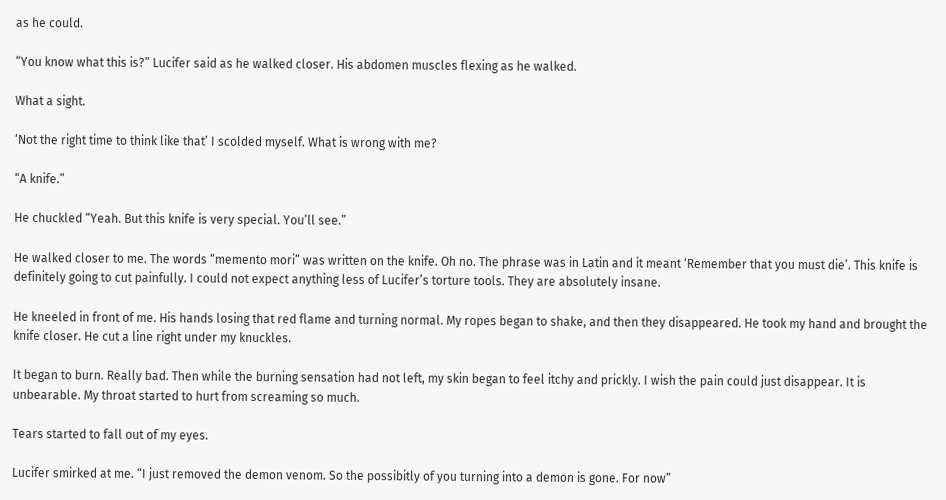as he could.

“You know what this is?” Lucifer said as he walked closer. His abdomen muscles flexing as he walked.

What a sight.

‘Not the right time to think like that’ I scolded myself. What is wrong with me?

“A knife.”

He chuckled “Yeah. But this knife is very special. You’ll see.”

He walked closer to me. The words “memento mori” was written on the knife. Oh no. The phrase was in Latin and it meant ‘Remember that you must die’. This knife is definitely going to cut painfully. I could not expect anything less of Lucifer’s torture tools. They are absolutely insane.

He kneeled in front of me. His hands losing that red flame and turning normal. My ropes began to shake, and then they disappeared. He took my hand and brought the knife closer. He cut a line right under my knuckles.

It began to burn. Really bad. Then while the burning sensation had not left, my skin began to feel itchy and prickly. I wish the pain could just disappear. It is unbearable. My throat started to hurt from screaming so much.

Tears started to fall out of my eyes.

Lucifer smirked at me. “I just removed the demon venom. So the possibitly of you turning into a demon is gone. For now”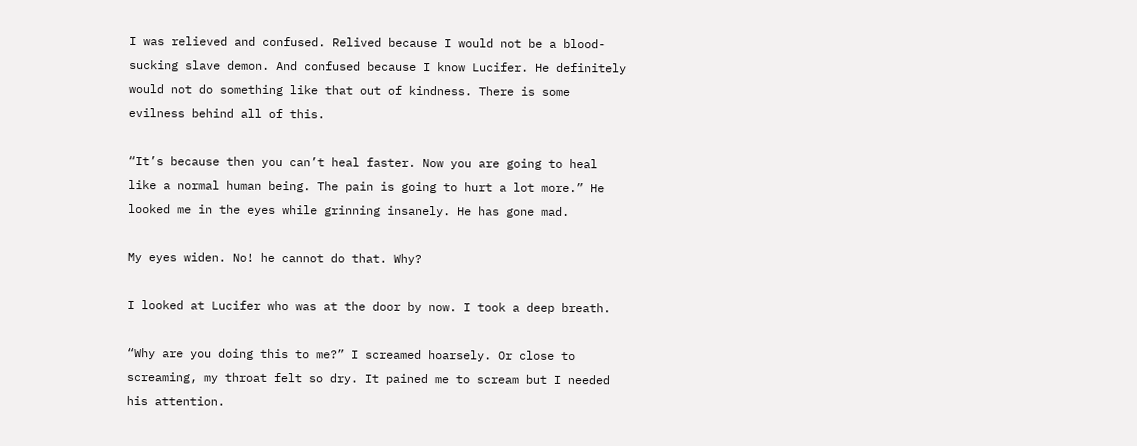I was relieved and confused. Relived because I would not be a blood-sucking slave demon. And confused because I know Lucifer. He definitely would not do something like that out of kindness. There is some evilness behind all of this.

“It’s because then you can’t heal faster. Now you are going to heal like a normal human being. The pain is going to hurt a lot more.” He looked me in the eyes while grinning insanely. He has gone mad.

My eyes widen. No! he cannot do that. Why?

I looked at Lucifer who was at the door by now. I took a deep breath.

“Why are you doing this to me?” I screamed hoarsely. Or close to screaming, my throat felt so dry. It pained me to scream but I needed his attention.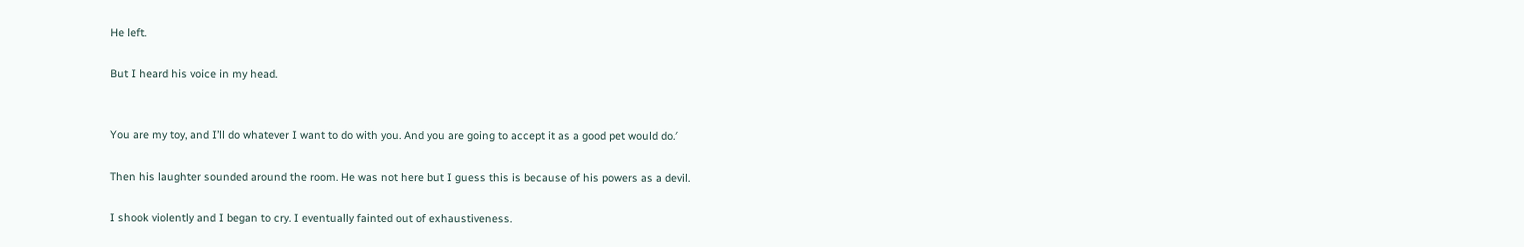He left.

But I heard his voice in my head.


You are my toy, and I’ll do whatever I want to do with you. And you are going to accept it as a good pet would do.′

Then his laughter sounded around the room. He was not here but I guess this is because of his powers as a devil.

I shook violently and I began to cry. I eventually fainted out of exhaustiveness.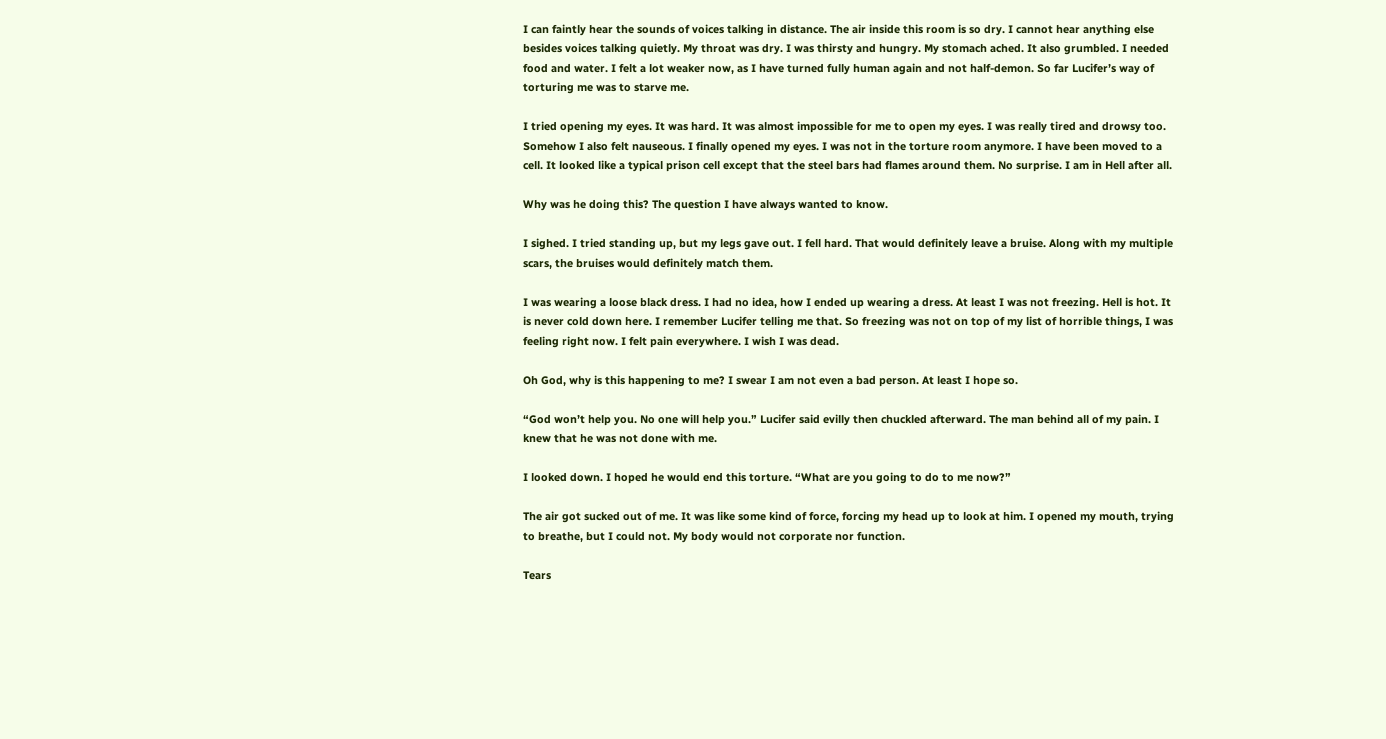I can faintly hear the sounds of voices talking in distance. The air inside this room is so dry. I cannot hear anything else besides voices talking quietly. My throat was dry. I was thirsty and hungry. My stomach ached. It also grumbled. I needed food and water. I felt a lot weaker now, as I have turned fully human again and not half-demon. So far Lucifer’s way of torturing me was to starve me.

I tried opening my eyes. It was hard. It was almost impossible for me to open my eyes. I was really tired and drowsy too. Somehow I also felt nauseous. I finally opened my eyes. I was not in the torture room anymore. I have been moved to a cell. It looked like a typical prison cell except that the steel bars had flames around them. No surprise. I am in Hell after all.

Why was he doing this? The question I have always wanted to know.

I sighed. I tried standing up, but my legs gave out. I fell hard. That would definitely leave a bruise. Along with my multiple scars, the bruises would definitely match them.

I was wearing a loose black dress. I had no idea, how I ended up wearing a dress. At least I was not freezing. Hell is hot. It is never cold down here. I remember Lucifer telling me that. So freezing was not on top of my list of horrible things, I was feeling right now. I felt pain everywhere. I wish I was dead.

Oh God, why is this happening to me? I swear I am not even a bad person. At least I hope so.

“God won’t help you. No one will help you.” Lucifer said evilly then chuckled afterward. The man behind all of my pain. I knew that he was not done with me.

I looked down. I hoped he would end this torture. “What are you going to do to me now?”

The air got sucked out of me. It was like some kind of force, forcing my head up to look at him. I opened my mouth, trying to breathe, but I could not. My body would not corporate nor function.

Tears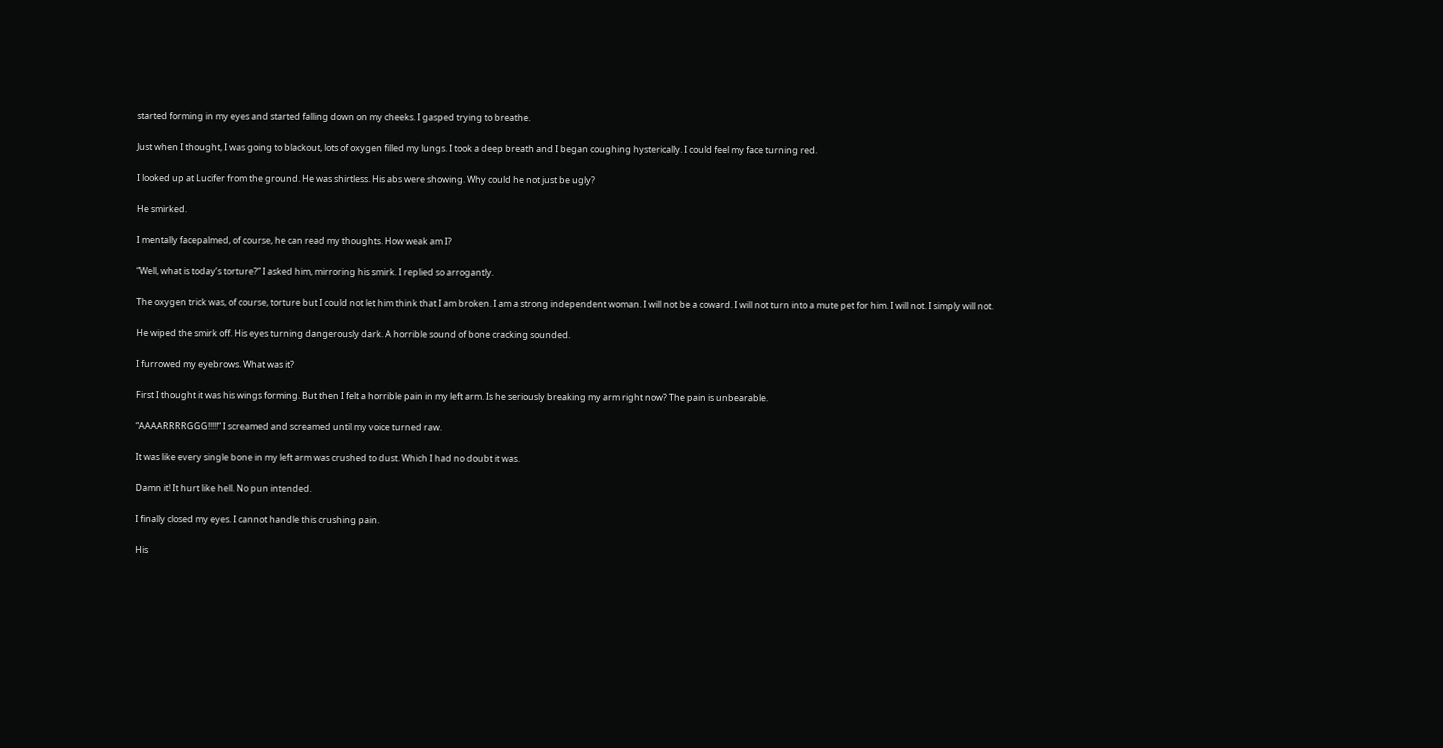started forming in my eyes and started falling down on my cheeks. I gasped trying to breathe.

Just when I thought, I was going to blackout, lots of oxygen filled my lungs. I took a deep breath and I began coughing hysterically. I could feel my face turning red.

I looked up at Lucifer from the ground. He was shirtless. His abs were showing. Why could he not just be ugly?

He smirked.

I mentally facepalmed, of course, he can read my thoughts. How weak am I?

“Well, what is today’s torture?” I asked him, mirroring his smirk. I replied so arrogantly.

The oxygen trick was, of course, torture but I could not let him think that I am broken. I am a strong independent woman. I will not be a coward. I will not turn into a mute pet for him. I will not. I simply will not.

He wiped the smirk off. His eyes turning dangerously dark. A horrible sound of bone cracking sounded.

I furrowed my eyebrows. What was it?

First I thought it was his wings forming. But then I felt a horrible pain in my left arm. Is he seriously breaking my arm right now? The pain is unbearable.

“AAAARRRRGGG!!!!!” I screamed and screamed until my voice turned raw.

It was like every single bone in my left arm was crushed to dust. Which I had no doubt it was.

Damn it! It hurt like hell. No pun intended.

I finally closed my eyes. I cannot handle this crushing pain.

His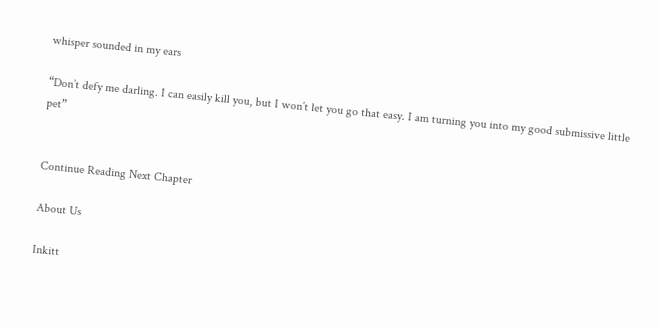whisper sounded in my ears

“Don’t defy me darling. I can easily kill you, but I won’t let you go that easy. I am turning you into my good submissive little pet”


Continue Reading Next Chapter

About Us

Inkitt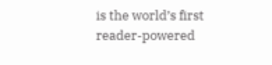is the world’s first reader-powered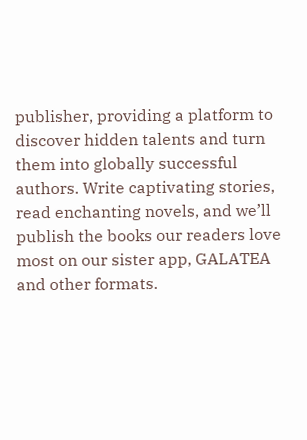publisher, providing a platform to discover hidden talents and turn them into globally successful authors. Write captivating stories, read enchanting novels, and we’ll publish the books our readers love most on our sister app, GALATEA and other formats.